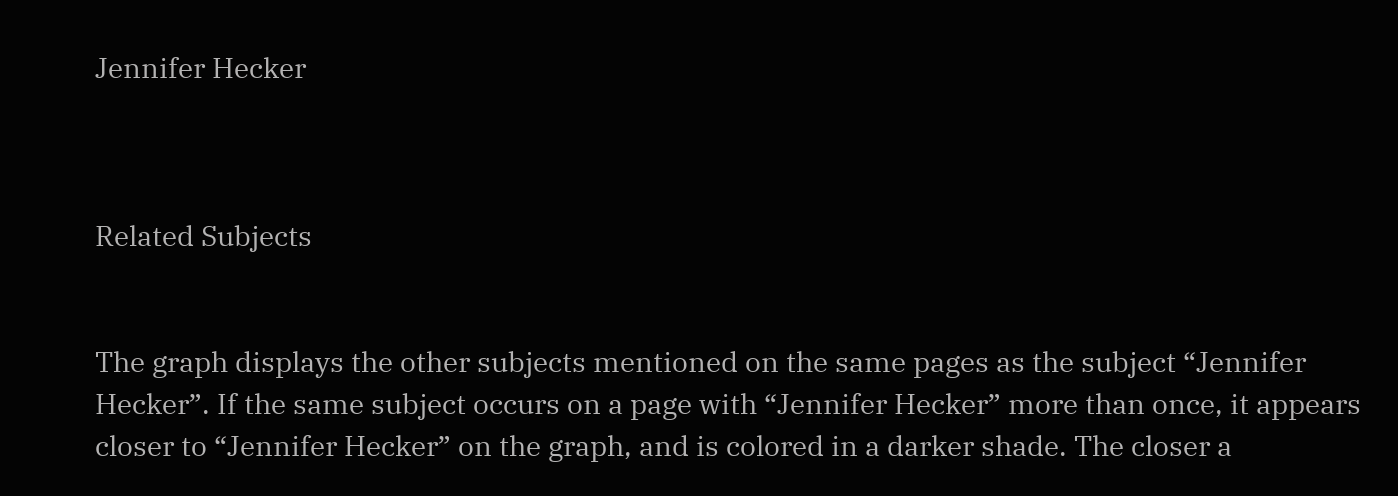Jennifer Hecker



Related Subjects


The graph displays the other subjects mentioned on the same pages as the subject “Jennifer Hecker”. If the same subject occurs on a page with “Jennifer Hecker” more than once, it appears closer to “Jennifer Hecker” on the graph, and is colored in a darker shade. The closer a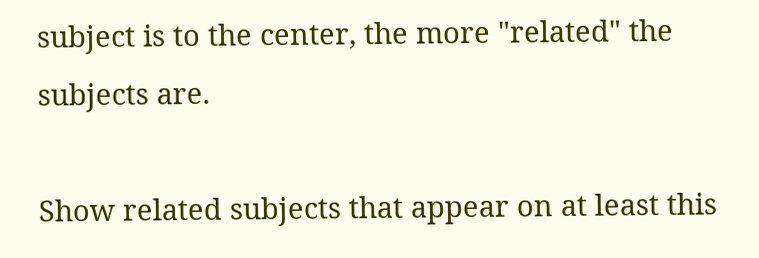subject is to the center, the more "related" the subjects are.

Show related subjects that appear on at least this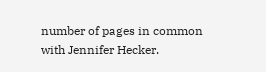number of pages in common with Jennifer Hecker.